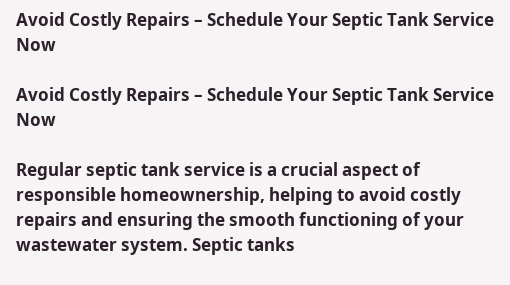Avoid Costly Repairs – Schedule Your Septic Tank Service Now

Avoid Costly Repairs – Schedule Your Septic Tank Service Now

Regular septic tank service is a crucial aspect of responsible homeownership, helping to avoid costly repairs and ensuring the smooth functioning of your wastewater system. Septic tanks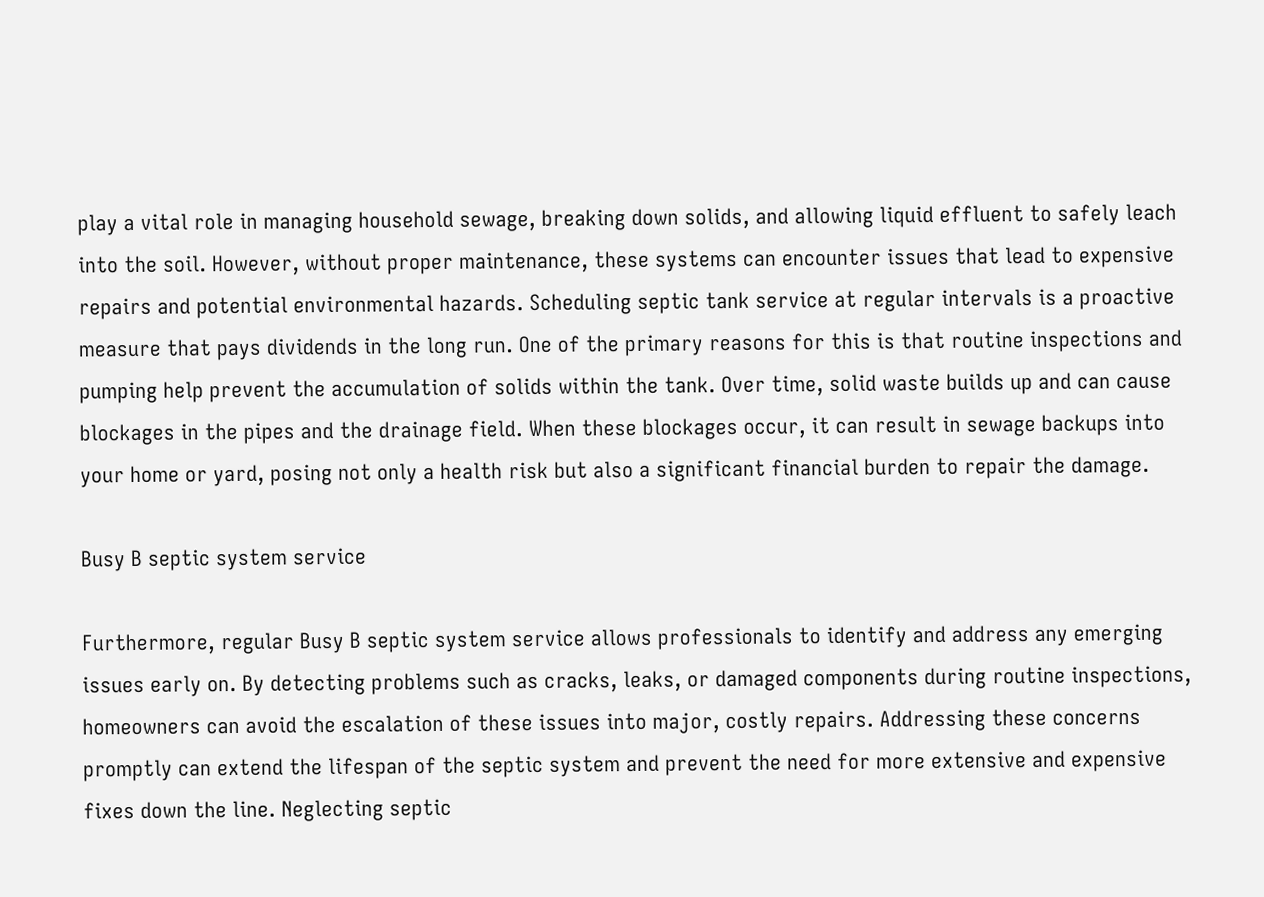play a vital role in managing household sewage, breaking down solids, and allowing liquid effluent to safely leach into the soil. However, without proper maintenance, these systems can encounter issues that lead to expensive repairs and potential environmental hazards. Scheduling septic tank service at regular intervals is a proactive measure that pays dividends in the long run. One of the primary reasons for this is that routine inspections and pumping help prevent the accumulation of solids within the tank. Over time, solid waste builds up and can cause blockages in the pipes and the drainage field. When these blockages occur, it can result in sewage backups into your home or yard, posing not only a health risk but also a significant financial burden to repair the damage.

Busy B septic system service

Furthermore, regular Busy B septic system service allows professionals to identify and address any emerging issues early on. By detecting problems such as cracks, leaks, or damaged components during routine inspections, homeowners can avoid the escalation of these issues into major, costly repairs. Addressing these concerns promptly can extend the lifespan of the septic system and prevent the need for more extensive and expensive fixes down the line. Neglecting septic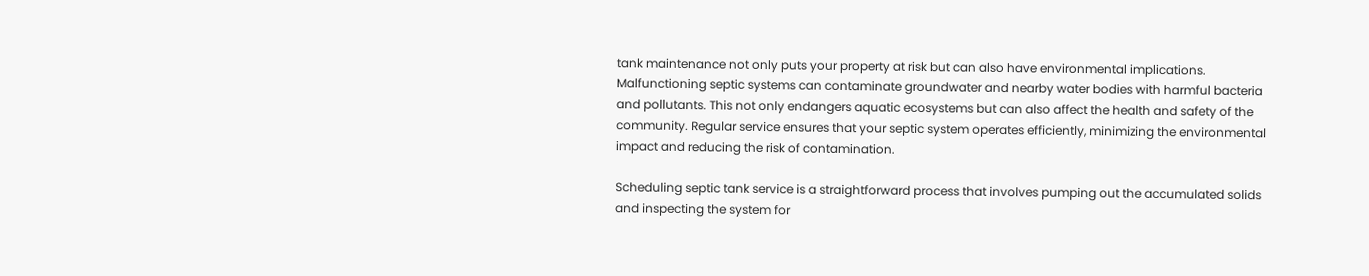tank maintenance not only puts your property at risk but can also have environmental implications. Malfunctioning septic systems can contaminate groundwater and nearby water bodies with harmful bacteria and pollutants. This not only endangers aquatic ecosystems but can also affect the health and safety of the community. Regular service ensures that your septic system operates efficiently, minimizing the environmental impact and reducing the risk of contamination.

Scheduling septic tank service is a straightforward process that involves pumping out the accumulated solids and inspecting the system for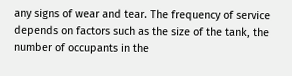any signs of wear and tear. The frequency of service depends on factors such as the size of the tank, the number of occupants in the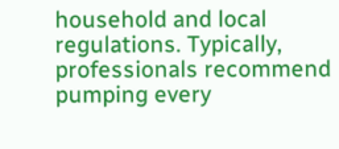household and local regulations. Typically, professionals recommend pumping every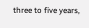three to five years,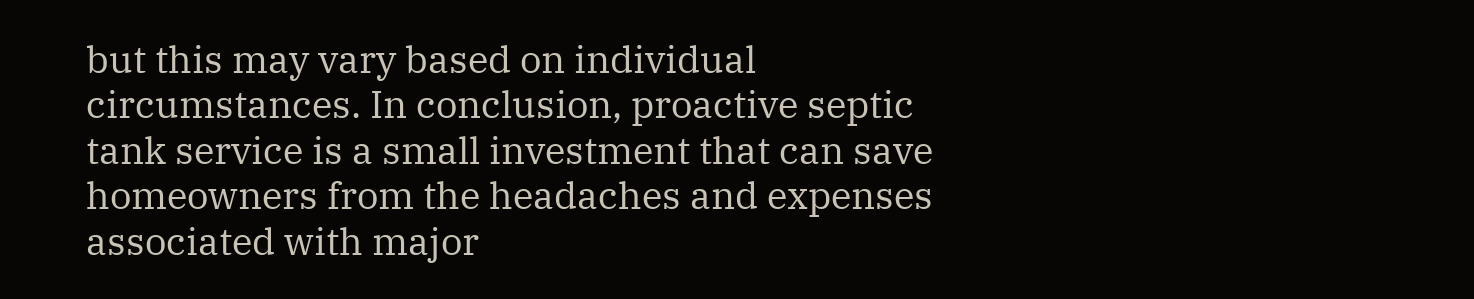but this may vary based on individual circumstances. In conclusion, proactive septic tank service is a small investment that can save homeowners from the headaches and expenses associated with major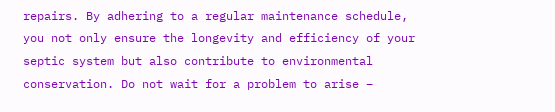repairs. By adhering to a regular maintenance schedule, you not only ensure the longevity and efficiency of your septic system but also contribute to environmental conservation. Do not wait for a problem to arise –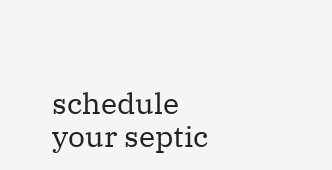schedule your septic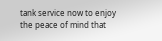tank service now to enjoy the peace of mind that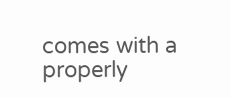comes with a properly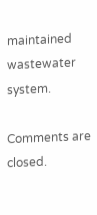maintained wastewater system.

Comments are closed.